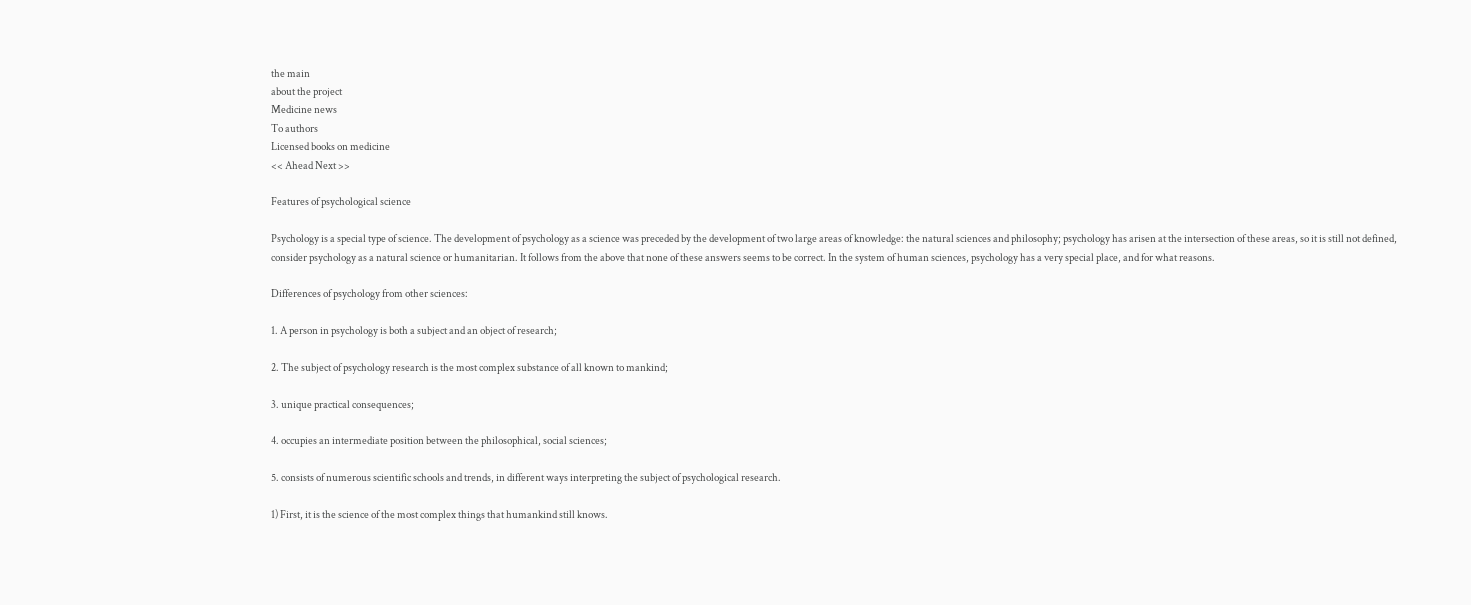the main
about the project
Medicine news
To authors
Licensed books on medicine
<< Ahead Next >>

Features of psychological science

Psychology is a special type of science. The development of psychology as a science was preceded by the development of two large areas of knowledge: the natural sciences and philosophy; psychology has arisen at the intersection of these areas, so it is still not defined, consider psychology as a natural science or humanitarian. It follows from the above that none of these answers seems to be correct. In the system of human sciences, psychology has a very special place, and for what reasons.

Differences of psychology from other sciences:

1. A person in psychology is both a subject and an object of research;

2. The subject of psychology research is the most complex substance of all known to mankind;

3. unique practical consequences;

4. occupies an intermediate position between the philosophical, social sciences;

5. consists of numerous scientific schools and trends, in different ways interpreting the subject of psychological research.

1) First, it is the science of the most complex things that humankind still knows.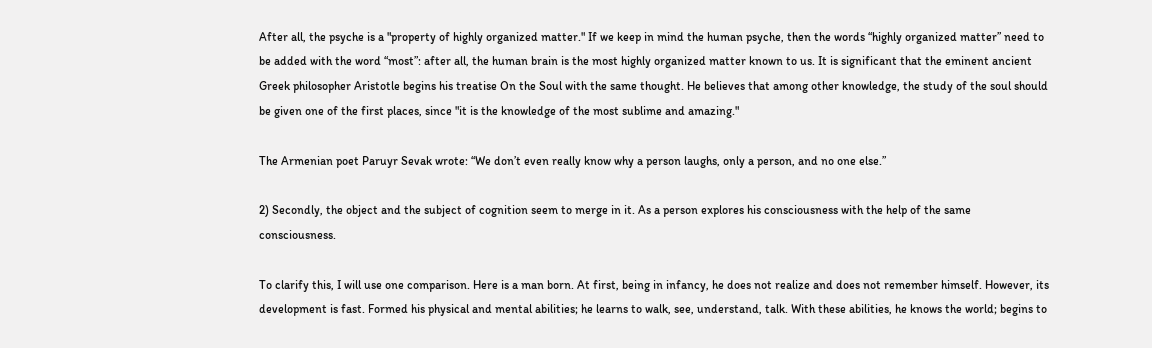After all, the psyche is a "property of highly organized matter." If we keep in mind the human psyche, then the words “highly organized matter” need to be added with the word “most”: after all, the human brain is the most highly organized matter known to us. It is significant that the eminent ancient Greek philosopher Aristotle begins his treatise On the Soul with the same thought. He believes that among other knowledge, the study of the soul should be given one of the first places, since "it is the knowledge of the most sublime and amazing."

The Armenian poet Paruyr Sevak wrote: “We don’t even really know why a person laughs, only a person, and no one else.”

2) Secondly, the object and the subject of cognition seem to merge in it. As a person explores his consciousness with the help of the same consciousness.

To clarify this, I will use one comparison. Here is a man born. At first, being in infancy, he does not realize and does not remember himself. However, its development is fast. Formed his physical and mental abilities; he learns to walk, see, understand, talk. With these abilities, he knows the world; begins to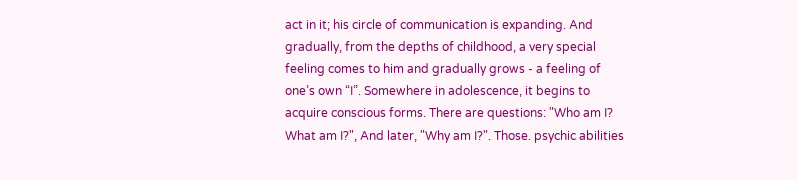act in it; his circle of communication is expanding. And gradually, from the depths of childhood, a very special feeling comes to him and gradually grows - a feeling of one’s own “I”. Somewhere in adolescence, it begins to acquire conscious forms. There are questions: "Who am I? What am I?", And later, "Why am I?". Those. psychic abilities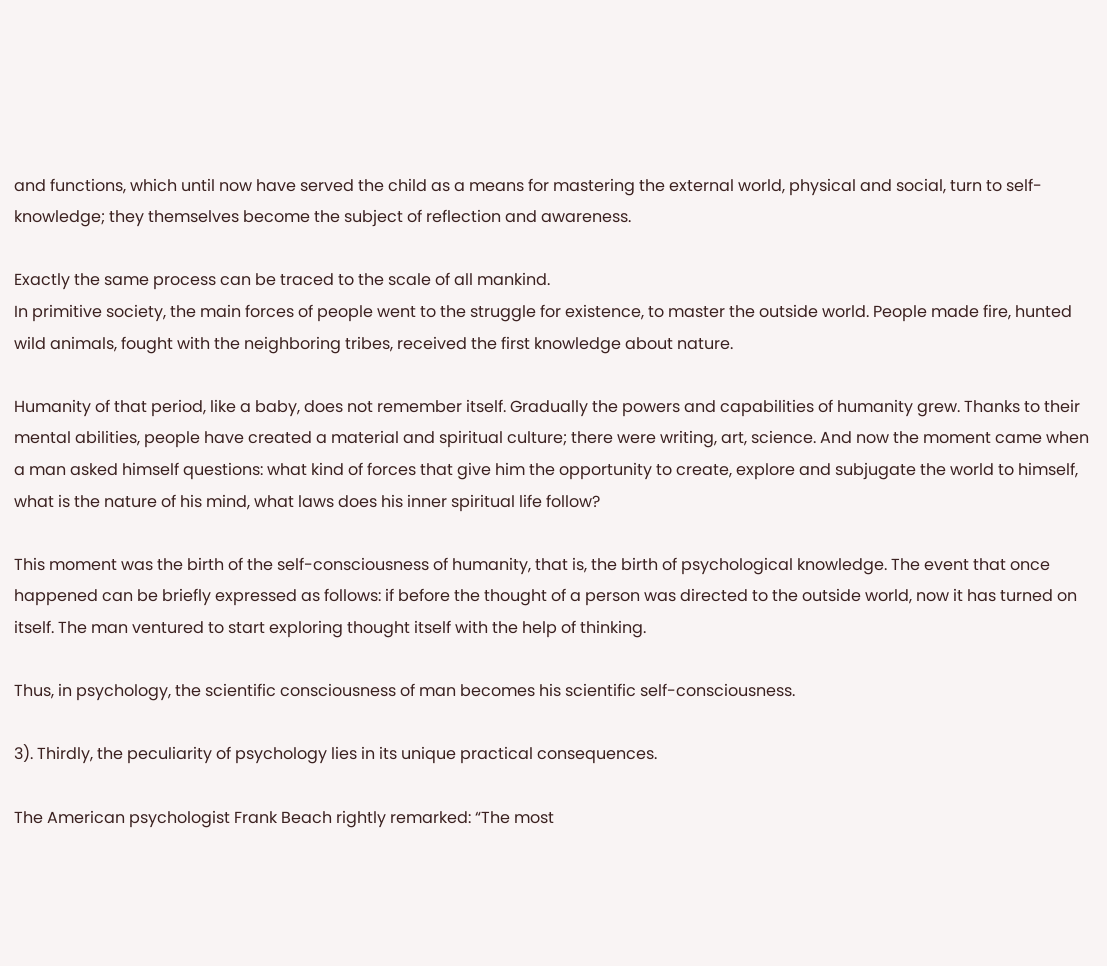and functions, which until now have served the child as a means for mastering the external world, physical and social, turn to self-knowledge; they themselves become the subject of reflection and awareness.

Exactly the same process can be traced to the scale of all mankind.
In primitive society, the main forces of people went to the struggle for existence, to master the outside world. People made fire, hunted wild animals, fought with the neighboring tribes, received the first knowledge about nature.

Humanity of that period, like a baby, does not remember itself. Gradually the powers and capabilities of humanity grew. Thanks to their mental abilities, people have created a material and spiritual culture; there were writing, art, science. And now the moment came when a man asked himself questions: what kind of forces that give him the opportunity to create, explore and subjugate the world to himself, what is the nature of his mind, what laws does his inner spiritual life follow?

This moment was the birth of the self-consciousness of humanity, that is, the birth of psychological knowledge. The event that once happened can be briefly expressed as follows: if before the thought of a person was directed to the outside world, now it has turned on itself. The man ventured to start exploring thought itself with the help of thinking.

Thus, in psychology, the scientific consciousness of man becomes his scientific self-consciousness.

3). Thirdly, the peculiarity of psychology lies in its unique practical consequences.

The American psychologist Frank Beach rightly remarked: “The most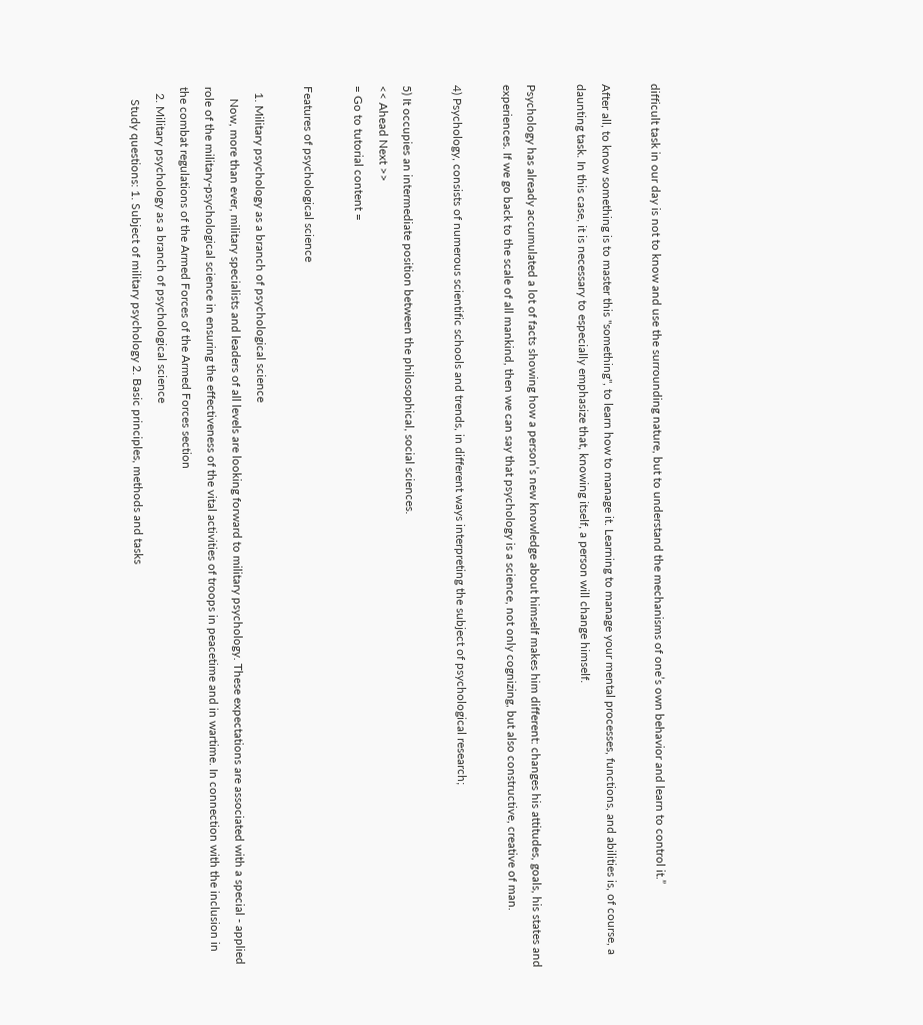difficult task in our day is not to know and use the surrounding nature, but to understand the mechanisms of one’s own behavior and learn to control it.”

After all, to know something is to master this "something", to learn how to manage it. Learning to manage your mental processes, functions, and abilities is, of course, a daunting task. In this case, it is necessary to especially emphasize that, knowing itself, a person will change himself.

Psychology has already accumulated a lot of facts showing how a person’s new knowledge about himself makes him different: changes his attitudes, goals, his states and experiences. If we go back to the scale of all mankind, then we can say that psychology is a science, not only cognizing, but also constructive, creative of man.

4) Psychology, consists of numerous scientific schools and trends, in different ways interpreting the subject of psychological research;

5) It occupies an intermediate position between the philosophical, social sciences.
<< Ahead Next >>
= Go to tutorial content =

Features of psychological science

  1. Military psychology as a branch of psychological science
    Now, more than ever, military specialists and leaders of all levels are looking forward to military psychology. These expectations are associated with a special - applied role of the military-psychological science in ensuring the effectiveness of the vital activities of troops in peacetime and in wartime. In connection with the inclusion in the combat regulations of the Armed Forces of the Armed Forces section
  2. Military psychology as a branch of psychological science
    Study questions: 1. Subject of military psychology 2. Basic principles, methods and tasks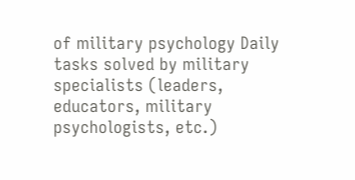of military psychology Daily tasks solved by military specialists (leaders, educators, military psychologists, etc.)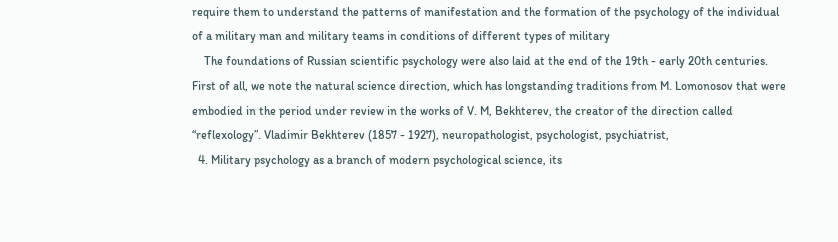require them to understand the patterns of manifestation and the formation of the psychology of the individual of a military man and military teams in conditions of different types of military
    The foundations of Russian scientific psychology were also laid at the end of the 19th - early 20th centuries. First of all, we note the natural science direction, which has longstanding traditions from M. Lomonosov that were embodied in the period under review in the works of V. M, Bekhterev, the creator of the direction called “reflexology”. Vladimir Bekhterev (1857 - 1927), neuropathologist, psychologist, psychiatrist,
  4. Military psychology as a branch of modern psychological science, its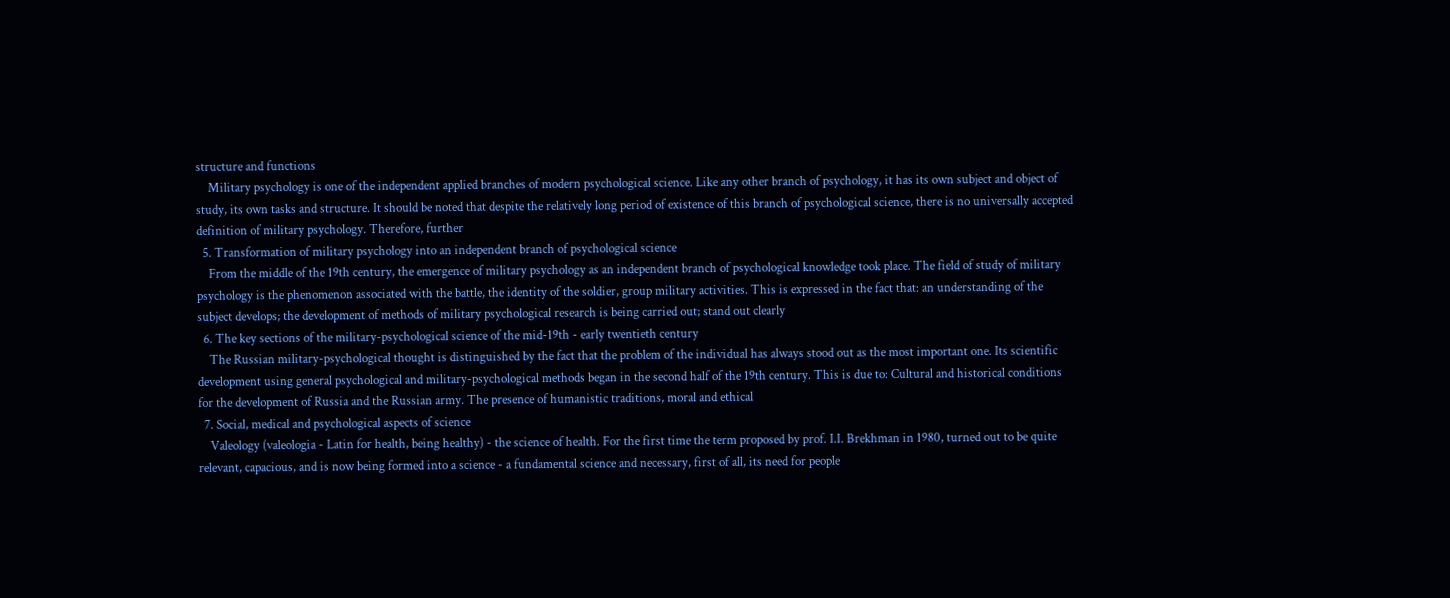structure and functions
    Military psychology is one of the independent applied branches of modern psychological science. Like any other branch of psychology, it has its own subject and object of study, its own tasks and structure. It should be noted that despite the relatively long period of existence of this branch of psychological science, there is no universally accepted definition of military psychology. Therefore, further
  5. Transformation of military psychology into an independent branch of psychological science
    From the middle of the 19th century, the emergence of military psychology as an independent branch of psychological knowledge took place. The field of study of military psychology is the phenomenon associated with the battle, the identity of the soldier, group military activities. This is expressed in the fact that: an understanding of the subject develops; the development of methods of military psychological research is being carried out; stand out clearly
  6. The key sections of the military-psychological science of the mid-19th - early twentieth century
    The Russian military-psychological thought is distinguished by the fact that the problem of the individual has always stood out as the most important one. Its scientific development using general psychological and military-psychological methods began in the second half of the 19th century. This is due to: Cultural and historical conditions for the development of Russia and the Russian army. The presence of humanistic traditions, moral and ethical
  7. Social, medical and psychological aspects of science
    Valeology (valeologia - Latin for health, being healthy) - the science of health. For the first time the term proposed by prof. I.I. Brekhman in 1980, turned out to be quite relevant, capacious, and is now being formed into a science - a fundamental science and necessary, first of all, its need for people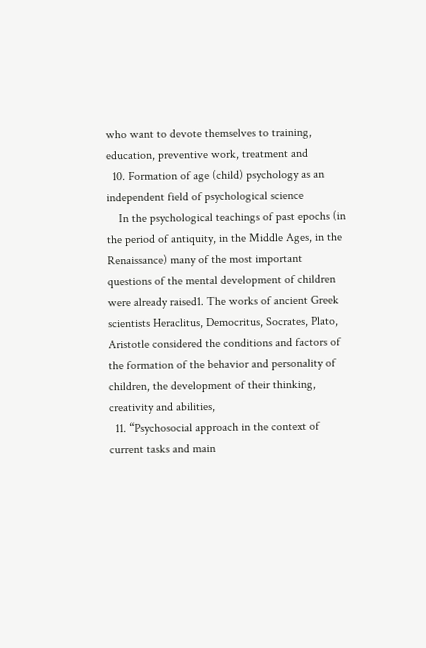who want to devote themselves to training, education, preventive work, treatment and
  10. Formation of age (child) psychology as an independent field of psychological science
    In the psychological teachings of past epochs (in the period of antiquity, in the Middle Ages, in the Renaissance) many of the most important questions of the mental development of children were already raised1. The works of ancient Greek scientists Heraclitus, Democritus, Socrates, Plato, Aristotle considered the conditions and factors of the formation of the behavior and personality of children, the development of their thinking, creativity and abilities,
  11. “Psychosocial approach in the context of current tasks and main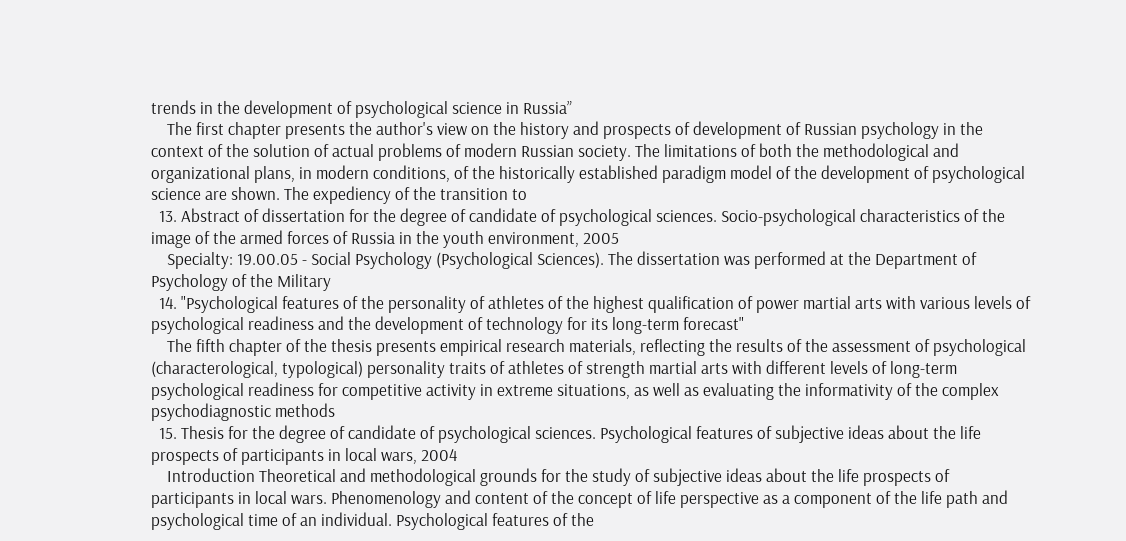trends in the development of psychological science in Russia”
    The first chapter presents the author's view on the history and prospects of development of Russian psychology in the context of the solution of actual problems of modern Russian society. The limitations of both the methodological and organizational plans, in modern conditions, of the historically established paradigm model of the development of psychological science are shown. The expediency of the transition to
  13. Abstract of dissertation for the degree of candidate of psychological sciences. Socio-psychological characteristics of the image of the armed forces of Russia in the youth environment, 2005
    Specialty: 19.00.05 - Social Psychology (Psychological Sciences). The dissertation was performed at the Department of Psychology of the Military
  14. "Psychological features of the personality of athletes of the highest qualification of power martial arts with various levels of psychological readiness and the development of technology for its long-term forecast"
    The fifth chapter of the thesis presents empirical research materials, reflecting the results of the assessment of psychological (characterological, typological) personality traits of athletes of strength martial arts with different levels of long-term psychological readiness for competitive activity in extreme situations, as well as evaluating the informativity of the complex psychodiagnostic methods
  15. Thesis for the degree of candidate of psychological sciences. Psychological features of subjective ideas about the life prospects of participants in local wars, 2004
    Introduction Theoretical and methodological grounds for the study of subjective ideas about the life prospects of participants in local wars. Phenomenology and content of the concept of life perspective as a component of the life path and psychological time of an individual. Psychological features of the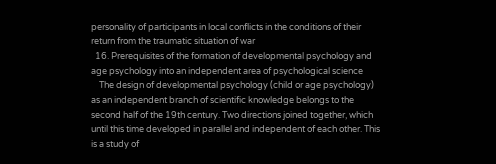personality of participants in local conflicts in the conditions of their return from the traumatic situation of war
  16. Prerequisites of the formation of developmental psychology and age psychology into an independent area of psychological science
    The design of developmental psychology (child or age psychology) as an independent branch of scientific knowledge belongs to the second half of the 19th century. Two directions joined together, which until this time developed in parallel and independent of each other. This is a study of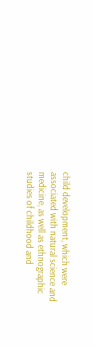child development, which were associated with natural science and medicine, as well as ethnographic studies of childhood and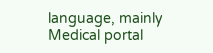language, mainly
Medical portal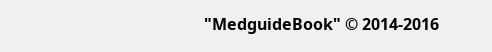"MedguideBook" © 2014-2016